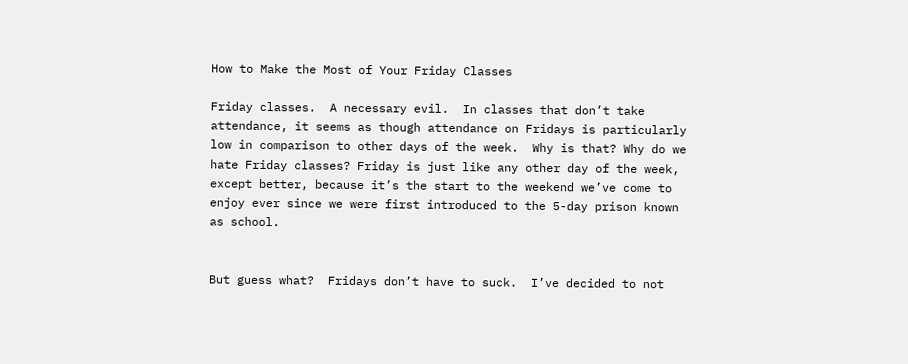How to Make the Most of Your Friday Classes

Friday classes.  A necessary evil.  In classes that don’t take attendance, it seems as though attendance on Fridays is particularly low in comparison to other days of the week.  Why is that? Why do we hate Friday classes? Friday is just like any other day of the week, except better, because it’s the start to the weekend we’ve come to enjoy ever since we were first introduced to the 5-day prison known as school.


But guess what?  Fridays don’t have to suck.  I’ve decided to not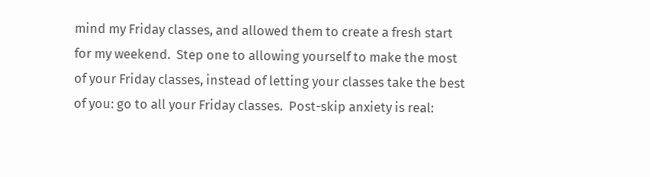mind my Friday classes, and allowed them to create a fresh start for my weekend.  Step one to allowing yourself to make the most of your Friday classes, instead of letting your classes take the best of you: go to all your Friday classes.  Post-skip anxiety is real: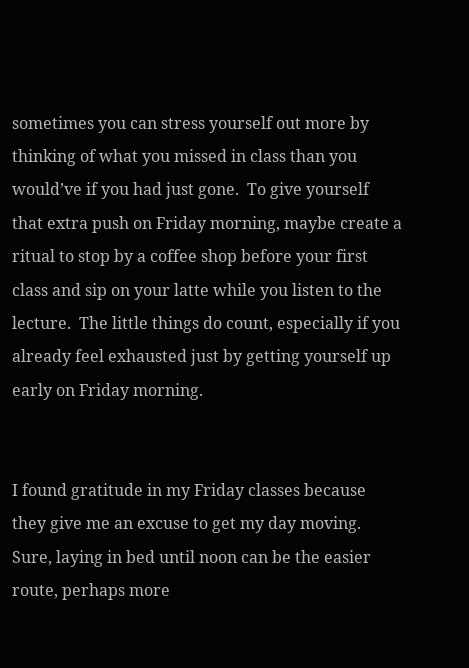sometimes you can stress yourself out more by thinking of what you missed in class than you would’ve if you had just gone.  To give yourself that extra push on Friday morning, maybe create a ritual to stop by a coffee shop before your first class and sip on your latte while you listen to the lecture.  The little things do count, especially if you already feel exhausted just by getting yourself up early on Friday morning.


I found gratitude in my Friday classes because they give me an excuse to get my day moving.  Sure, laying in bed until noon can be the easier route, perhaps more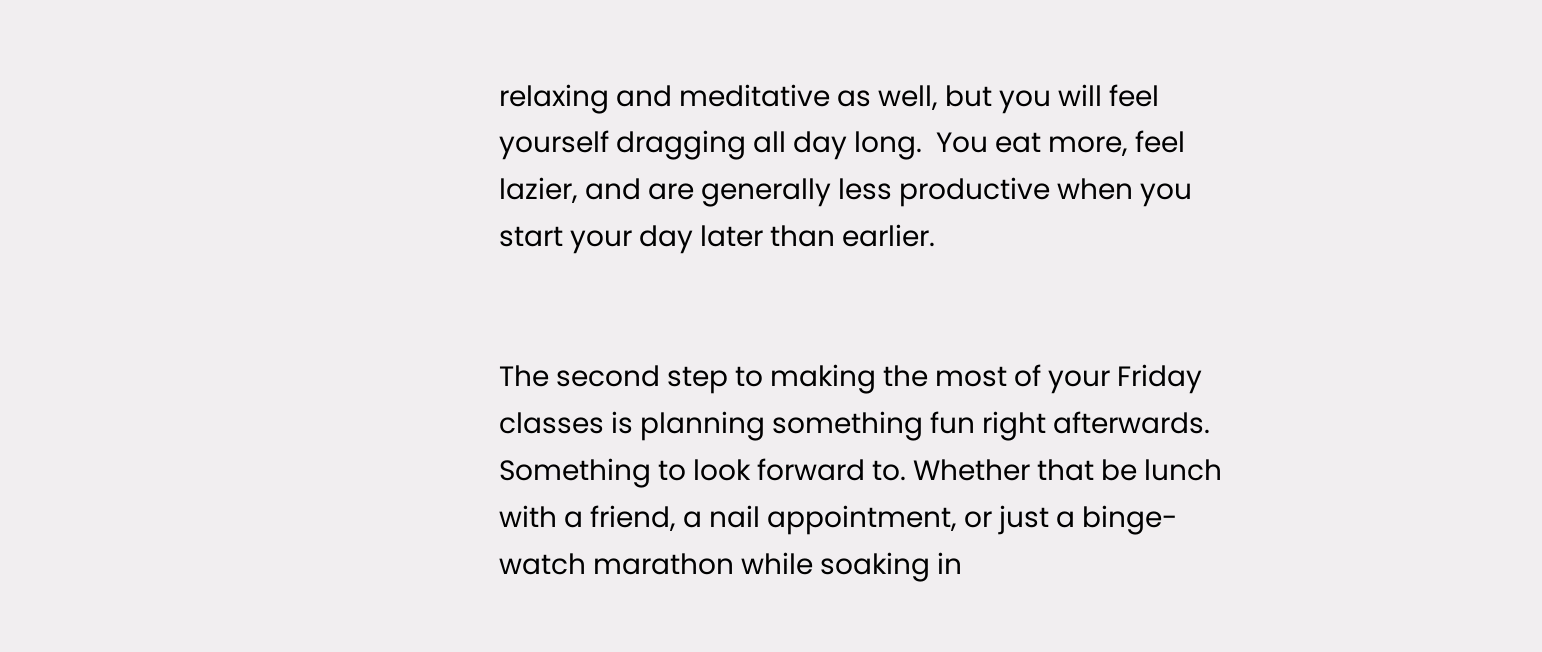relaxing and meditative as well, but you will feel yourself dragging all day long.  You eat more, feel lazier, and are generally less productive when you start your day later than earlier.


The second step to making the most of your Friday classes is planning something fun right afterwards.  Something to look forward to. Whether that be lunch with a friend, a nail appointment, or just a binge-watch marathon while soaking in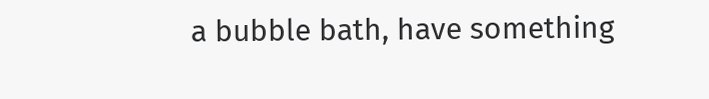a bubble bath, have something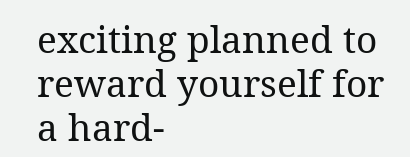exciting planned to reward yourself for a hard-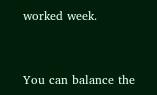worked week.


You can balance the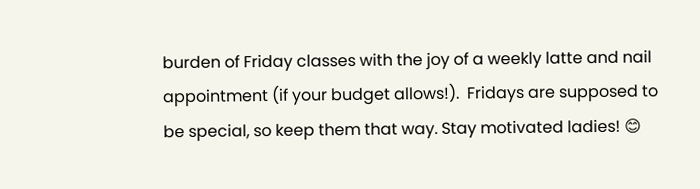burden of Friday classes with the joy of a weekly latte and nail appointment (if your budget allows!).  Fridays are supposed to be special, so keep them that way. Stay motivated ladies! 😊